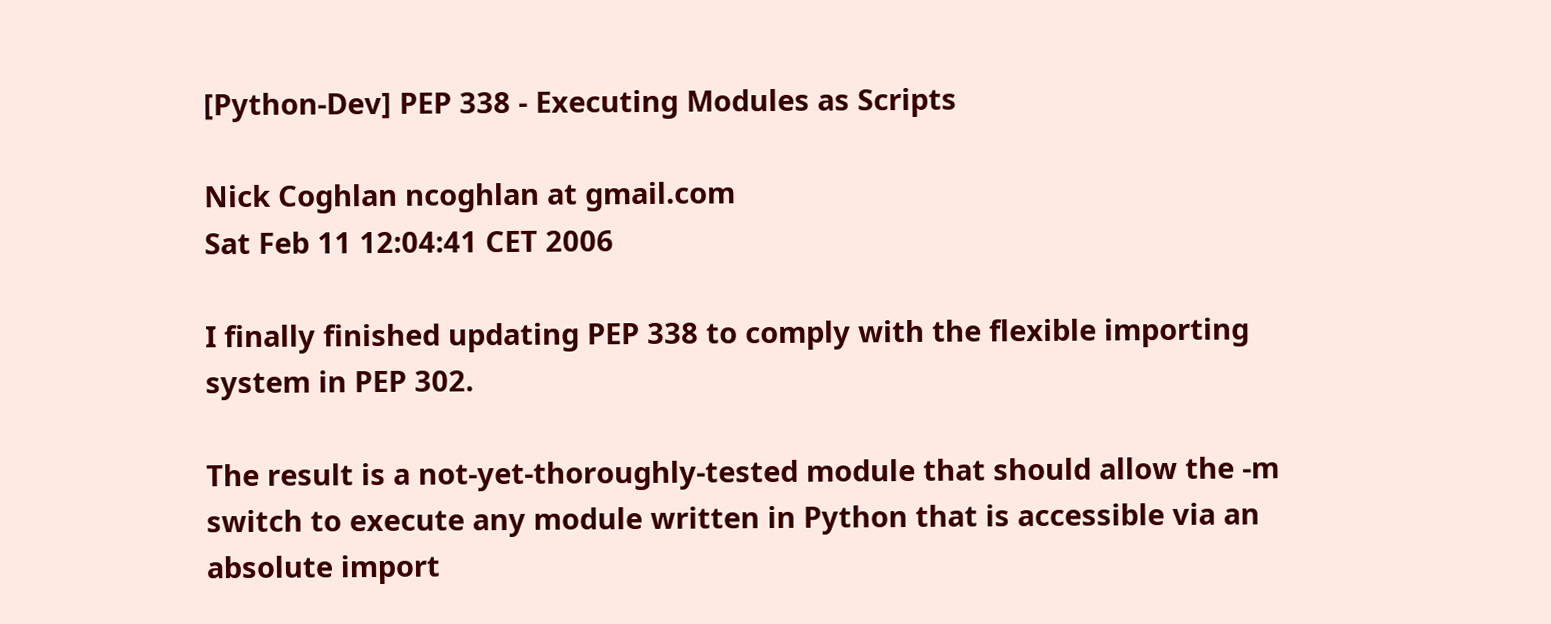[Python-Dev] PEP 338 - Executing Modules as Scripts

Nick Coghlan ncoghlan at gmail.com
Sat Feb 11 12:04:41 CET 2006

I finally finished updating PEP 338 to comply with the flexible importing
system in PEP 302.

The result is a not-yet-thoroughly-tested module that should allow the -m
switch to execute any module written in Python that is accessible via an
absolute import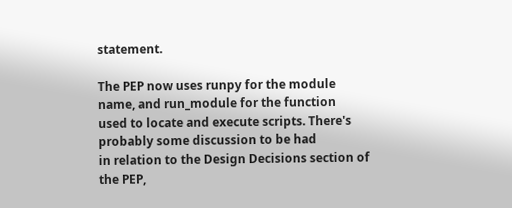statement.

The PEP now uses runpy for the module name, and run_module for the function
used to locate and execute scripts. There's probably some discussion to be had
in relation to the Design Decisions section of the PEP,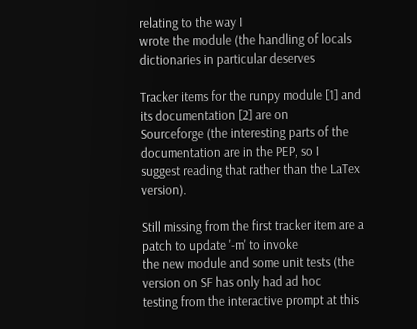relating to the way I
wrote the module (the handling of locals dictionaries in particular deserves

Tracker items for the runpy module [1] and its documentation [2] are on
Sourceforge (the interesting parts of the documentation are in the PEP, so I
suggest reading that rather than the LaTex version).

Still missing from the first tracker item are a patch to update '-m' to invoke
the new module and some unit tests (the version on SF has only had ad hoc
testing from the interactive prompt at this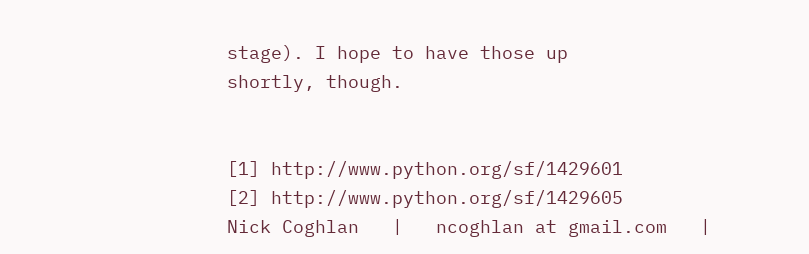stage). I hope to have those up
shortly, though.


[1] http://www.python.org/sf/1429601
[2] http://www.python.org/sf/1429605
Nick Coghlan   |   ncoghlan at gmail.com   |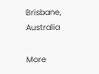Brisbane, Australia

More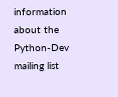information about the Python-Dev mailing list